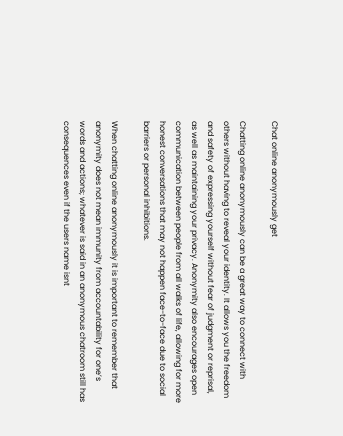Chat online anonymously get

Chatting online anonymously can be a great way to connect with others without having to reveal your identity. It allows you the freedom and safety of expressing yourself without fear of judgment or reprisal, as well as maintaining your privacy. Anonymity also encourages open communication between people from all walks of life, allowing for more honest conversations that may not happen face-to-face due to social barriers or personal inhibitions.

When chatting online anonymously it is important to remember that anonymity does not mean immunity from accountability for one’s words and actions; whatever is said in an anonymous chatroom still has consequences even if the users name isnt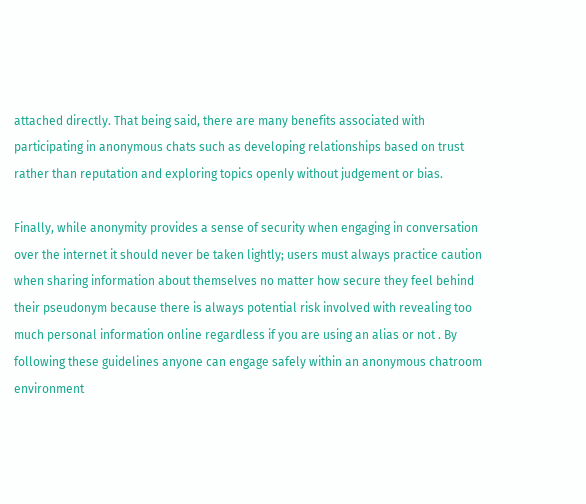attached directly. That being said, there are many benefits associated with participating in anonymous chats such as developing relationships based on trust rather than reputation and exploring topics openly without judgement or bias.

Finally, while anonymity provides a sense of security when engaging in conversation over the internet it should never be taken lightly; users must always practice caution when sharing information about themselves no matter how secure they feel behind their pseudonym because there is always potential risk involved with revealing too much personal information online regardless if you are using an alias or not . By following these guidelines anyone can engage safely within an anonymous chatroom environment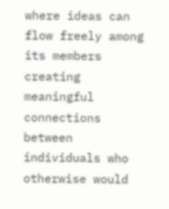where ideas can flow freely among its members creating meaningful connections between individuals who otherwise would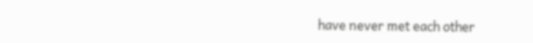have never met each other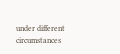under different circumstances